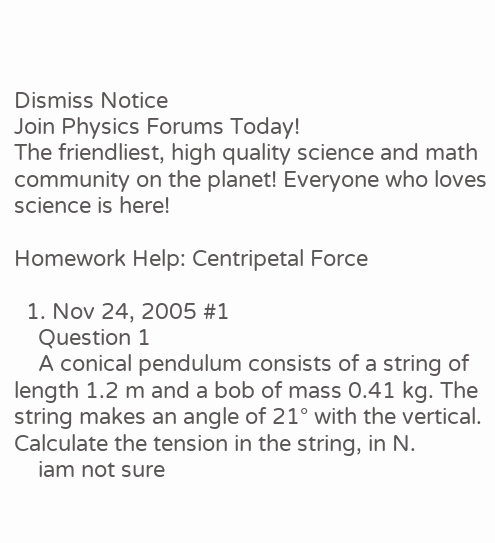Dismiss Notice
Join Physics Forums Today!
The friendliest, high quality science and math community on the planet! Everyone who loves science is here!

Homework Help: Centripetal Force

  1. Nov 24, 2005 #1
    Question 1
    A conical pendulum consists of a string of length 1.2 m and a bob of mass 0.41 kg. The string makes an angle of 21° with the vertical. Calculate the tension in the string, in N.
    iam not sure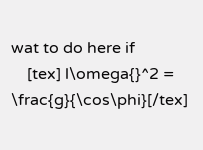wat to do here if
    [tex] l\omega{}^2 = \frac{g}{\cos\phi}[/tex]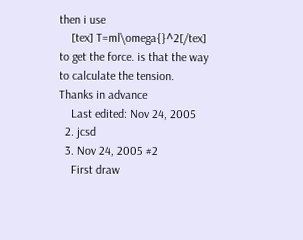then i use
    [tex] T=ml\omega{}^2[/tex] to get the force. is that the way to calculate the tension. Thanks in advance
    Last edited: Nov 24, 2005
  2. jcsd
  3. Nov 24, 2005 #2
    First draw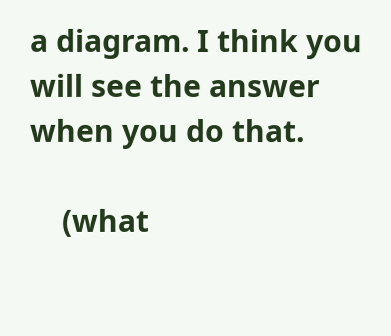a diagram. I think you will see the answer when you do that.

    (what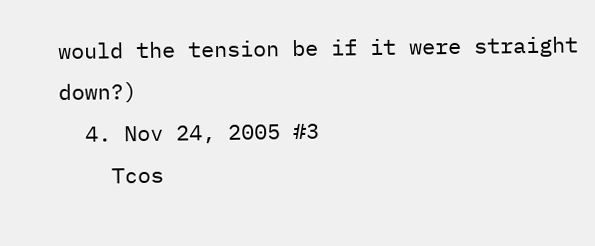would the tension be if it were straight down?)
  4. Nov 24, 2005 #3
    Tcos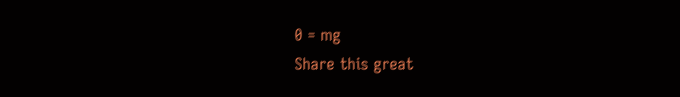0 = mg
Share this great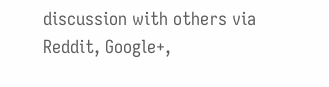discussion with others via Reddit, Google+,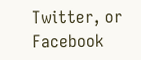Twitter, or Facebook